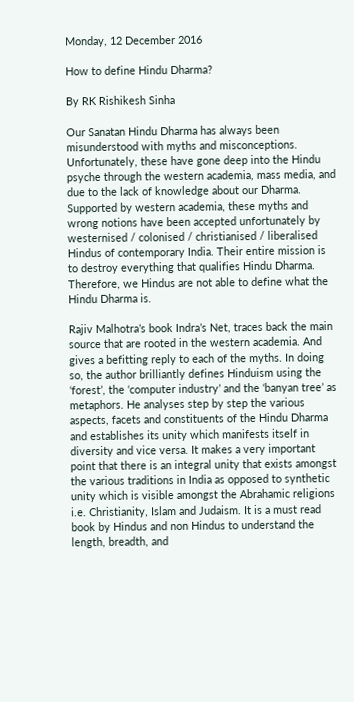Monday, 12 December 2016

How to define Hindu Dharma?

By RK Rishikesh Sinha

Our Sanatan Hindu Dharma has always been misunderstood with myths and misconceptions. Unfortunately, these have gone deep into the Hindu psyche through the western academia, mass media, and due to the lack of knowledge about our Dharma. Supported by western academia, these myths and wrong notions have been accepted unfortunately by westernised / colonised / christianised / liberalised Hindus of contemporary India. Their entire mission is to destroy everything that qualifies Hindu Dharma. Therefore, we Hindus are not able to define what the Hindu Dharma is.

Rajiv Malhotra’s book Indra’s Net, traces back the main source that are rooted in the western academia. And gives a befitting reply to each of the myths. In doing so, the author brilliantly defines Hinduism using the ‘forest’, the ‘computer industry’ and the ‘banyan tree’ as metaphors. He analyses step by step the various aspects, facets and constituents of the Hindu Dharma and establishes its unity which manifests itself in diversity and vice versa. It makes a very important point that there is an integral unity that exists amongst the various traditions in India as opposed to synthetic unity which is visible amongst the Abrahamic religions i.e. Christianity, Islam and Judaism. It is a must read book by Hindus and non Hindus to understand the length, breadth, and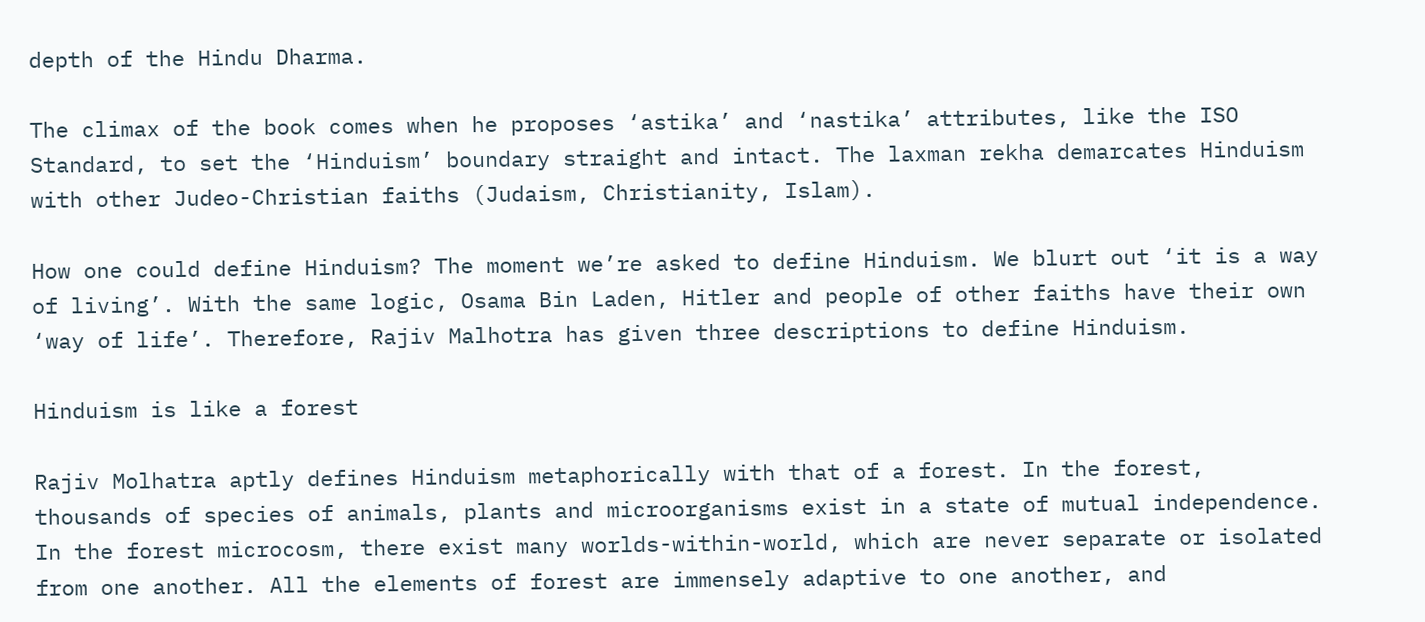depth of the Hindu Dharma.

The climax of the book comes when he proposes ‘astika’ and ‘nastika’ attributes, like the ISO Standard, to set the ‘Hinduism’ boundary straight and intact. The laxman rekha demarcates Hinduism with other Judeo-Christian faiths (Judaism, Christianity, Islam).

How one could define Hinduism? The moment we’re asked to define Hinduism. We blurt out ‘it is a way of living’. With the same logic, Osama Bin Laden, Hitler and people of other faiths have their own ‘way of life’. Therefore, Rajiv Malhotra has given three descriptions to define Hinduism.

Hinduism is like a forest

Rajiv Molhatra aptly defines Hinduism metaphorically with that of a forest. In the forest, thousands of species of animals, plants and microorganisms exist in a state of mutual independence. In the forest microcosm, there exist many worlds-within-world, which are never separate or isolated from one another. All the elements of forest are immensely adaptive to one another, and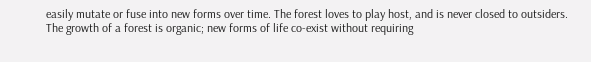easily mutate or fuse into new forms over time. The forest loves to play host, and is never closed to outsiders. The growth of a forest is organic; new forms of life co-exist without requiring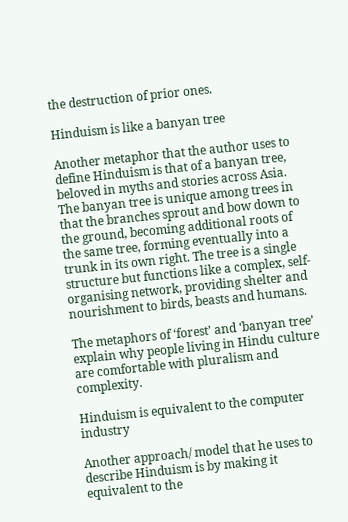the destruction of prior ones.

Hinduism is like a banyan tree

Another metaphor that the author uses to define Hinduism is that of a banyan tree, beloved in myths and stories across Asia. The banyan tree is unique among trees in that the branches sprout and bow down to the ground, becoming additional roots of the same tree, forming eventually into a trunk in its own right. The tree is a single structure but functions like a complex, self-organising network, providing shelter and nourishment to birds, beasts and humans.

The metaphors of ‘forest’ and ‘banyan tree’ explain why people living in Hindu culture are comfortable with pluralism and complexity.

Hinduism is equivalent to the computer industry

Another approach/ model that he uses to describe Hinduism is by making it equivalent to the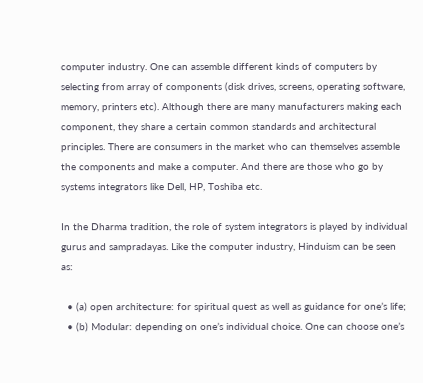computer industry. One can assemble different kinds of computers by selecting from array of components (disk drives, screens, operating software, memory, printers etc). Although there are many manufacturers making each component, they share a certain common standards and architectural principles. There are consumers in the market who can themselves assemble the components and make a computer. And there are those who go by systems integrators like Dell, HP, Toshiba etc.

In the Dharma tradition, the role of system integrators is played by individual gurus and sampradayas. Like the computer industry, Hinduism can be seen as:

  • (a) open architecture: for spiritual quest as well as guidance for one’s life;
  • (b) Modular: depending on one’s individual choice. One can choose one’s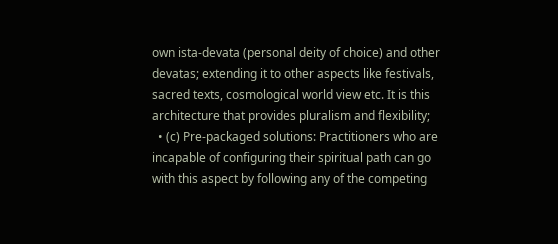own ista-devata (personal deity of choice) and other devatas; extending it to other aspects like festivals, sacred texts, cosmological world view etc. It is this architecture that provides pluralism and flexibility;
  • (c) Pre-packaged solutions: Practitioners who are incapable of configuring their spiritual path can go with this aspect by following any of the competing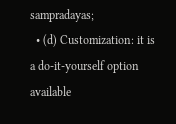sampradayas;
  • (d) Customization: it is a do-it-yourself option available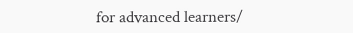for advanced learners/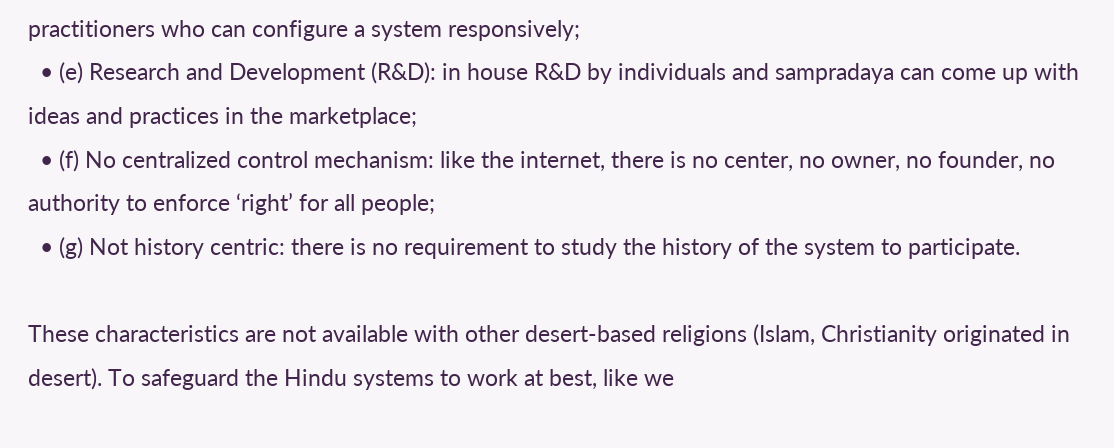practitioners who can configure a system responsively;
  • (e) Research and Development (R&D): in house R&D by individuals and sampradaya can come up with ideas and practices in the marketplace;
  • (f) No centralized control mechanism: like the internet, there is no center, no owner, no founder, no authority to enforce ‘right’ for all people;
  • (g) Not history centric: there is no requirement to study the history of the system to participate.

These characteristics are not available with other desert-based religions (Islam, Christianity originated in desert). To safeguard the Hindu systems to work at best, like we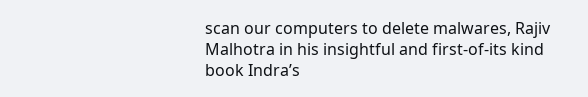scan our computers to delete malwares, Rajiv Malhotra in his insightful and first-of-its kind book Indra’s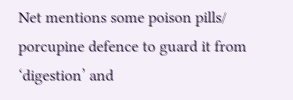Net mentions some poison pills/ porcupine defence to guard it from ‘digestion’ and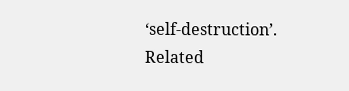‘self-destruction’.
Related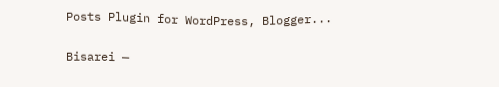Posts Plugin for WordPress, Blogger...

Bisarei —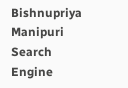Bishnupriya Manipuri Search Engine